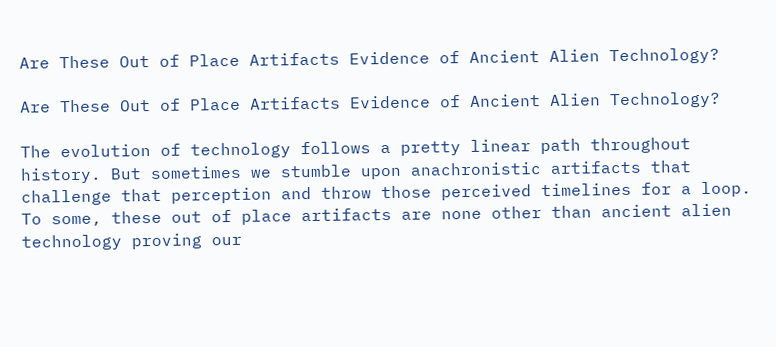Are These Out of Place Artifacts Evidence of Ancient Alien Technology?

Are These Out of Place Artifacts Evidence of Ancient Alien Technology?

The evolution of technology follows a pretty linear path throughout history. But sometimes we stumble upon anachronistic artifacts that challenge that perception and throw those perceived timelines for a loop. To some, these out of place artifacts are none other than ancient alien technology proving our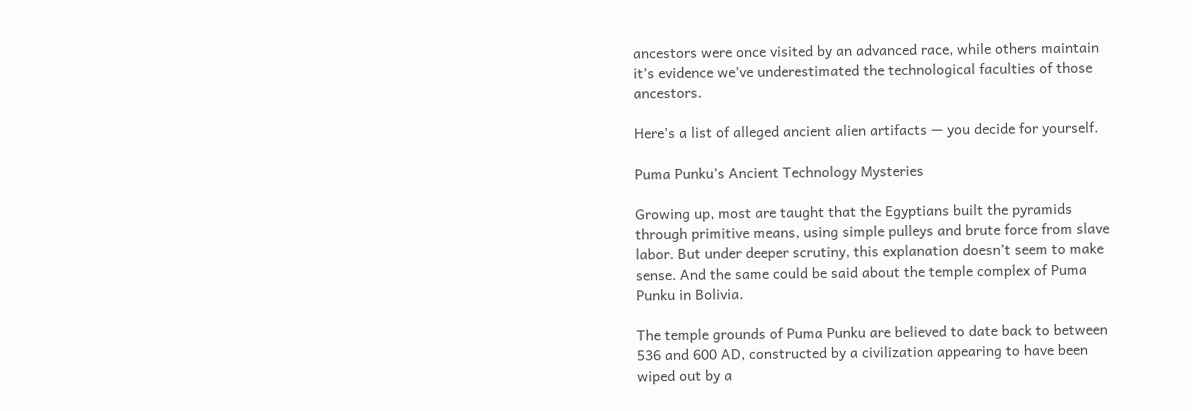ancestors were once visited by an advanced race, while others maintain it’s evidence we’ve underestimated the technological faculties of those ancestors.

Here’s a list of alleged ancient alien artifacts — you decide for yourself.

Puma Punku’s Ancient Technology Mysteries

Growing up, most are taught that the Egyptians built the pyramids through primitive means, using simple pulleys and brute force from slave labor. But under deeper scrutiny, this explanation doesn’t seem to make sense. And the same could be said about the temple complex of Puma Punku in Bolivia.

The temple grounds of Puma Punku are believed to date back to between 536 and 600 AD, constructed by a civilization appearing to have been wiped out by a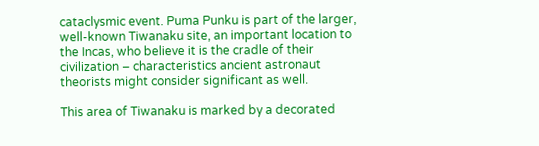cataclysmic event. Puma Punku is part of the larger, well-known Tiwanaku site, an important location to the Incas, who believe it is the cradle of their civilization – characteristics ancient astronaut theorists might consider significant as well.

This area of Tiwanaku is marked by a decorated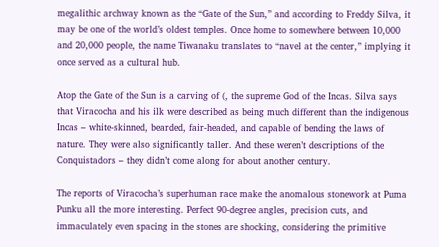megalithic archway known as the “Gate of the Sun,” and according to Freddy Silva, it may be one of the world’s oldest temples. Once home to somewhere between 10,000 and 20,000 people, the name Tiwanaku translates to “navel at the center,” implying it once served as a cultural hub.

Atop the Gate of the Sun is a carving of (, the supreme God of the Incas. Silva says that Viracocha and his ilk were described as being much different than the indigenous Incas – white-skinned, bearded, fair-headed, and capable of bending the laws of nature. They were also significantly taller. And these weren’t descriptions of the Conquistadors – they didn’t come along for about another century.

The reports of Viracocha’s superhuman race make the anomalous stonework at Puma Punku all the more interesting. Perfect 90-degree angles, precision cuts, and immaculately even spacing in the stones are shocking, considering the primitive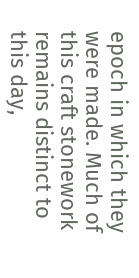epoch in which they were made. Much of this craft stonework remains distinct to this day,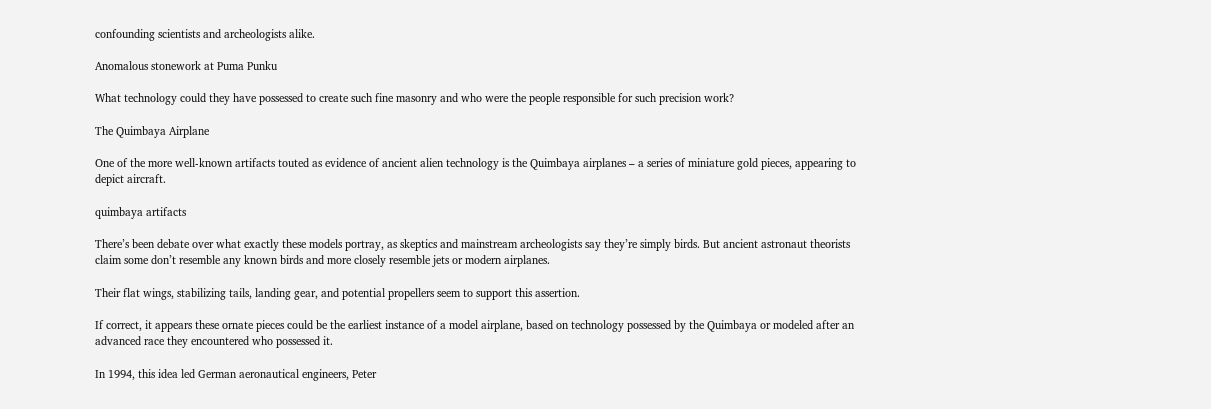confounding scientists and archeologists alike.

Anomalous stonework at Puma Punku

What technology could they have possessed to create such fine masonry and who were the people responsible for such precision work?

The Quimbaya Airplane

One of the more well-known artifacts touted as evidence of ancient alien technology is the Quimbaya airplanes – a series of miniature gold pieces, appearing to depict aircraft.

quimbaya artifacts

There’s been debate over what exactly these models portray, as skeptics and mainstream archeologists say they’re simply birds. But ancient astronaut theorists claim some don’t resemble any known birds and more closely resemble jets or modern airplanes.

Their flat wings, stabilizing tails, landing gear, and potential propellers seem to support this assertion.

If correct, it appears these ornate pieces could be the earliest instance of a model airplane, based on technology possessed by the Quimbaya or modeled after an advanced race they encountered who possessed it.

In 1994, this idea led German aeronautical engineers, Peter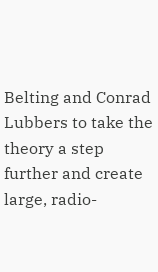Belting and Conrad Lubbers to take the theory a step further and create large, radio-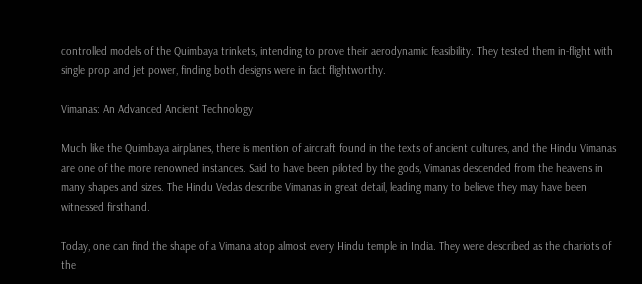controlled models of the Quimbaya trinkets, intending to prove their aerodynamic feasibility. They tested them in-flight with single prop and jet power, finding both designs were in fact flightworthy.

Vimanas: An Advanced Ancient Technology

Much like the Quimbaya airplanes, there is mention of aircraft found in the texts of ancient cultures, and the Hindu Vimanas are one of the more renowned instances. Said to have been piloted by the gods, Vimanas descended from the heavens in many shapes and sizes. The Hindu Vedas describe Vimanas in great detail, leading many to believe they may have been witnessed firsthand.

Today, one can find the shape of a Vimana atop almost every Hindu temple in India. They were described as the chariots of the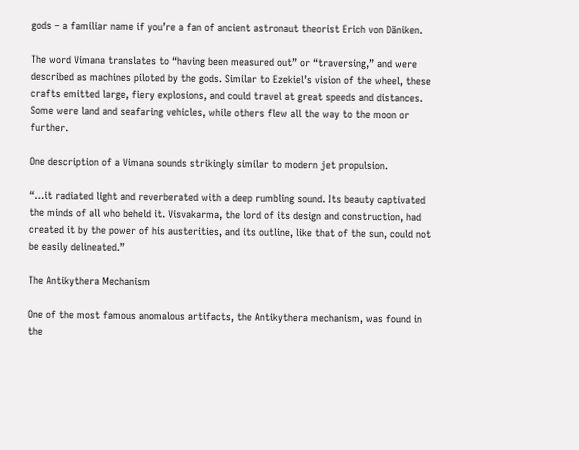gods – a familiar name if you’re a fan of ancient astronaut theorist Erich von Däniken.

The word Vimana translates to “having been measured out” or “traversing,” and were described as machines piloted by the gods. Similar to Ezekiel’s vision of the wheel, these crafts emitted large, fiery explosions, and could travel at great speeds and distances. Some were land and seafaring vehicles, while others flew all the way to the moon or further.

One description of a Vimana sounds strikingly similar to modern jet propulsion.

“…it radiated light and reverberated with a deep rumbling sound. Its beauty captivated the minds of all who beheld it. Visvakarma, the lord of its design and construction, had created it by the power of his austerities, and its outline, like that of the sun, could not be easily delineated.”

The Antikythera Mechanism

One of the most famous anomalous artifacts, the Antikythera mechanism, was found in the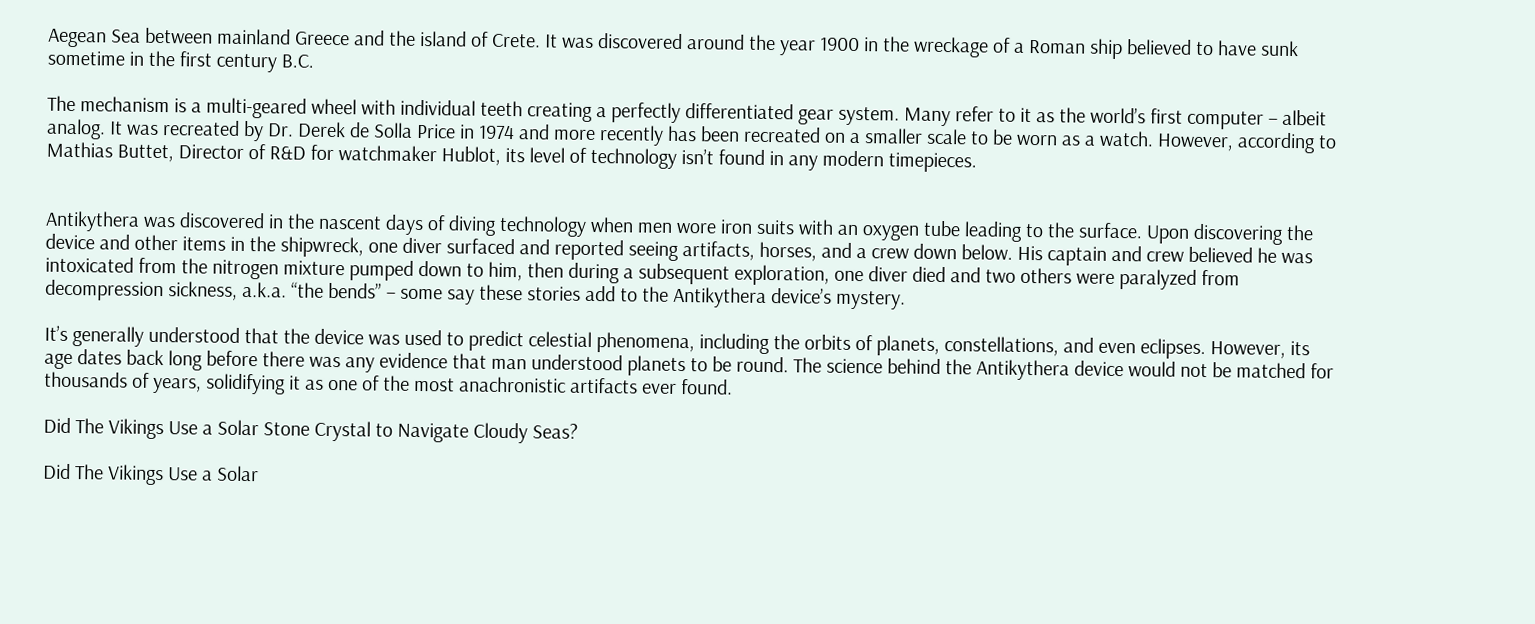Aegean Sea between mainland Greece and the island of Crete. It was discovered around the year 1900 in the wreckage of a Roman ship believed to have sunk sometime in the first century B.C.

The mechanism is a multi-geared wheel with individual teeth creating a perfectly differentiated gear system. Many refer to it as the world’s first computer – albeit analog. It was recreated by Dr. Derek de Solla Price in 1974 and more recently has been recreated on a smaller scale to be worn as a watch. However, according to Mathias Buttet, Director of R&D for watchmaker Hublot, its level of technology isn’t found in any modern timepieces.


Antikythera was discovered in the nascent days of diving technology when men wore iron suits with an oxygen tube leading to the surface. Upon discovering the device and other items in the shipwreck, one diver surfaced and reported seeing artifacts, horses, and a crew down below. His captain and crew believed he was intoxicated from the nitrogen mixture pumped down to him, then during a subsequent exploration, one diver died and two others were paralyzed from decompression sickness, a.k.a. “the bends” – some say these stories add to the Antikythera device’s mystery.

It’s generally understood that the device was used to predict celestial phenomena, including the orbits of planets, constellations, and even eclipses. However, its age dates back long before there was any evidence that man understood planets to be round. The science behind the Antikythera device would not be matched for thousands of years, solidifying it as one of the most anachronistic artifacts ever found.

Did The Vikings Use a Solar Stone Crystal to Navigate Cloudy Seas?

Did The Vikings Use a Solar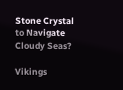Stone Crystal to Navigate Cloudy Seas?

Vikings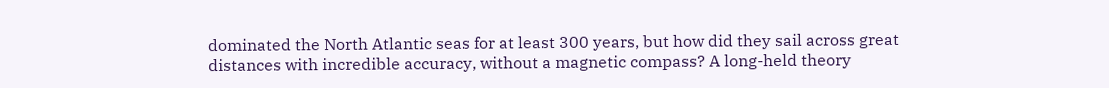dominated the North Atlantic seas for at least 300 years, but how did they sail across great distances with incredible accuracy, without a magnetic compass? A long-held theory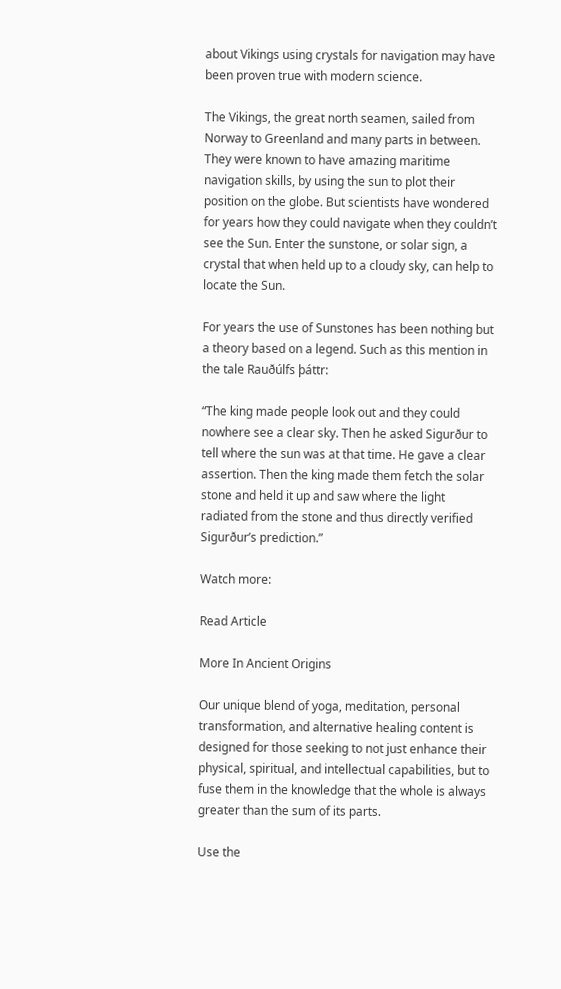about Vikings using crystals for navigation may have been proven true with modern science.

The Vikings, the great north seamen, sailed from Norway to Greenland and many parts in between. They were known to have amazing maritime navigation skills, by using the sun to plot their position on the globe. But scientists have wondered for years how they could navigate when they couldn’t see the Sun. Enter the sunstone, or solar sign, a crystal that when held up to a cloudy sky, can help to locate the Sun.

For years the use of Sunstones has been nothing but a theory based on a legend. Such as this mention in the tale Rauðúlfs þáttr:

“The king made people look out and they could nowhere see a clear sky. Then he asked Sigurður to tell where the sun was at that time. He gave a clear assertion. Then the king made them fetch the solar stone and held it up and saw where the light radiated from the stone and thus directly verified Sigurður’s prediction.”

Watch more:

Read Article

More In Ancient Origins

Our unique blend of yoga, meditation, personal transformation, and alternative healing content is designed for those seeking to not just enhance their physical, spiritual, and intellectual capabilities, but to fuse them in the knowledge that the whole is always greater than the sum of its parts.

Use the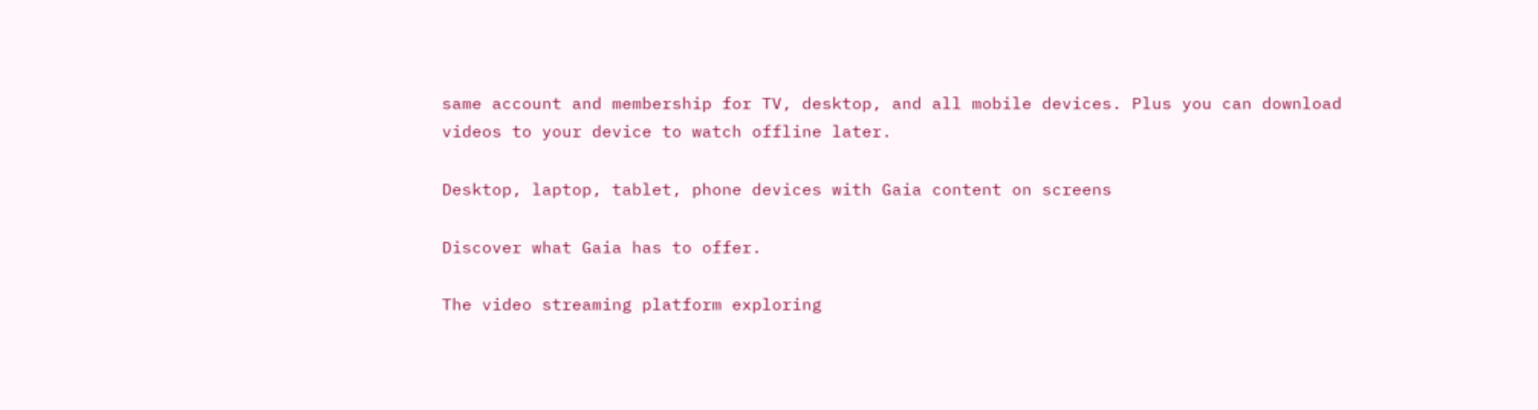same account and membership for TV, desktop, and all mobile devices. Plus you can download videos to your device to watch offline later.

Desktop, laptop, tablet, phone devices with Gaia content on screens

Discover what Gaia has to offer.

The video streaming platform exploring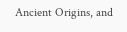Ancient Origins, and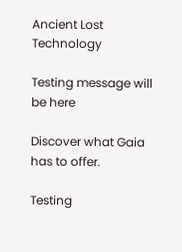Ancient Lost Technology

Testing message will be here

Discover what Gaia has to offer.

Testing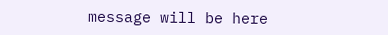message will be here